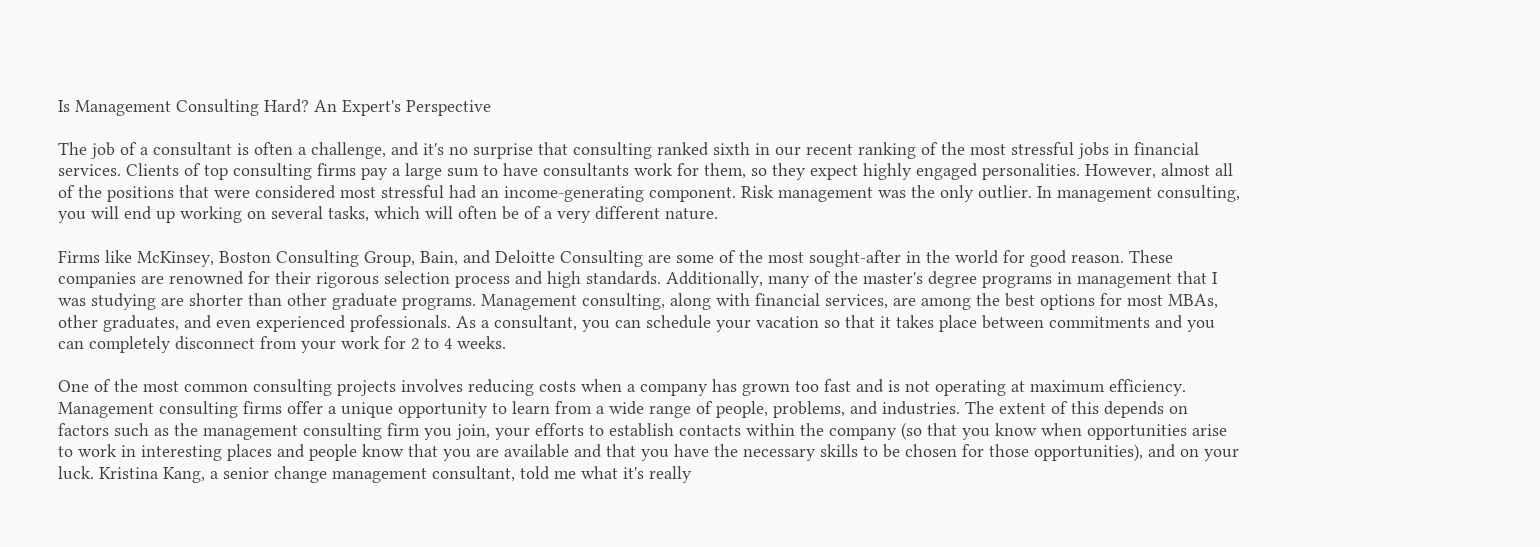Is Management Consulting Hard? An Expert's Perspective

The job of a consultant is often a challenge, and it's no surprise that consulting ranked sixth in our recent ranking of the most stressful jobs in financial services. Clients of top consulting firms pay a large sum to have consultants work for them, so they expect highly engaged personalities. However, almost all of the positions that were considered most stressful had an income-generating component. Risk management was the only outlier. In management consulting, you will end up working on several tasks, which will often be of a very different nature.

Firms like McKinsey, Boston Consulting Group, Bain, and Deloitte Consulting are some of the most sought-after in the world for good reason. These companies are renowned for their rigorous selection process and high standards. Additionally, many of the master's degree programs in management that I was studying are shorter than other graduate programs. Management consulting, along with financial services, are among the best options for most MBAs, other graduates, and even experienced professionals. As a consultant, you can schedule your vacation so that it takes place between commitments and you can completely disconnect from your work for 2 to 4 weeks.

One of the most common consulting projects involves reducing costs when a company has grown too fast and is not operating at maximum efficiency. Management consulting firms offer a unique opportunity to learn from a wide range of people, problems, and industries. The extent of this depends on factors such as the management consulting firm you join, your efforts to establish contacts within the company (so that you know when opportunities arise to work in interesting places and people know that you are available and that you have the necessary skills to be chosen for those opportunities), and on your luck. Kristina Kang, a senior change management consultant, told me what it's really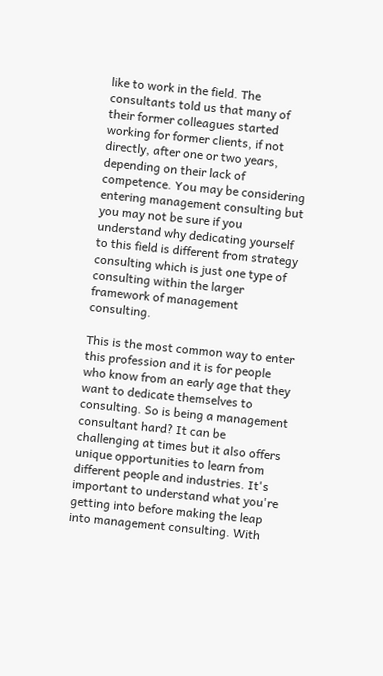like to work in the field. The consultants told us that many of their former colleagues started working for former clients, if not directly, after one or two years, depending on their lack of competence. You may be considering entering management consulting but you may not be sure if you understand why dedicating yourself to this field is different from strategy consulting which is just one type of consulting within the larger framework of management consulting.

This is the most common way to enter this profession and it is for people who know from an early age that they want to dedicate themselves to consulting. So is being a management consultant hard? It can be challenging at times but it also offers unique opportunities to learn from different people and industries. It's important to understand what you're getting into before making the leap into management consulting. With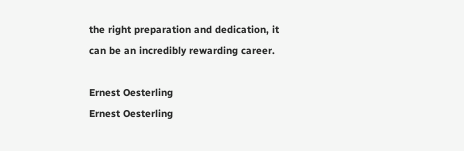the right preparation and dedication, it can be an incredibly rewarding career.

Ernest Oesterling
Ernest Oesterling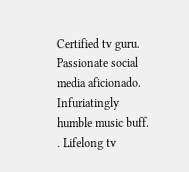Certified tv guru. Passionate social media aficionado. Infuriatingly humble music buff. . Lifelong tv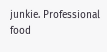junkie. Professional food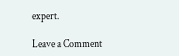expert.

Leave a Comment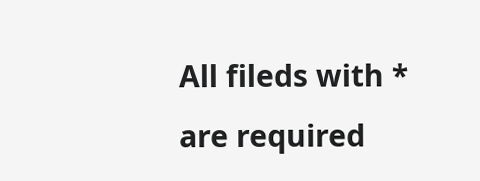All fileds with * are required